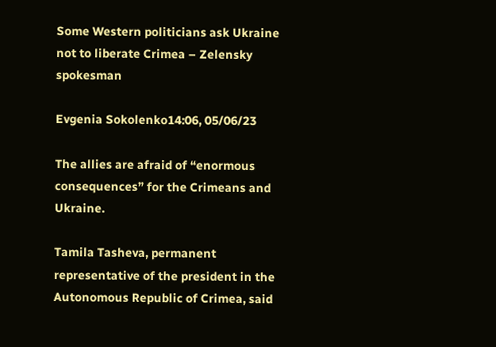Some Western politicians ask Ukraine not to liberate Crimea – Zelensky spokesman

Evgenia Sokolenko14:06, 05/06/23

The allies are afraid of “enormous consequences” for the Crimeans and Ukraine.

Tamila Tasheva, permanent representative of the president in the Autonomous Republic of Crimea, said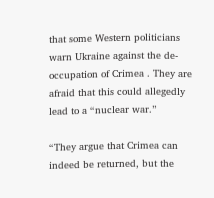that some Western politicians warn Ukraine against the de-occupation of Crimea . They are afraid that this could allegedly lead to a “nuclear war.”

“They argue that Crimea can indeed be returned, but the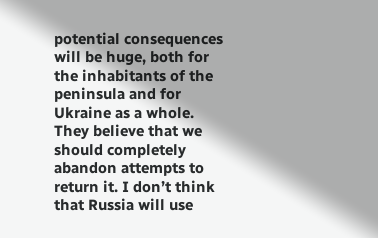potential consequences will be huge, both for the inhabitants of the peninsula and for Ukraine as a whole. They believe that we should completely abandon attempts to return it. I don’t think that Russia will use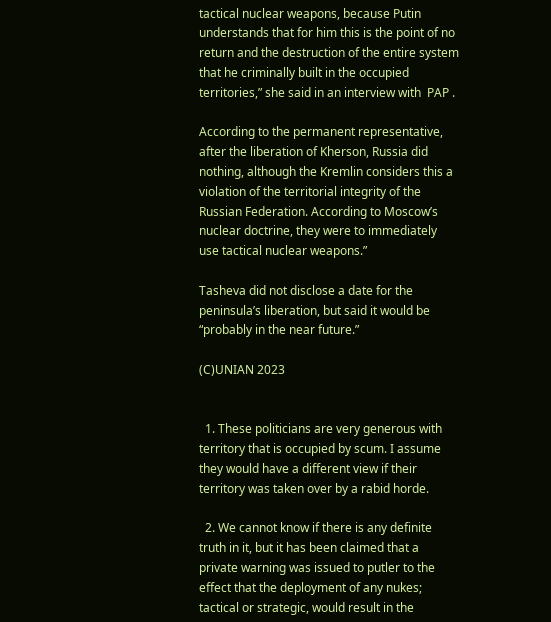tactical nuclear weapons, because Putin understands that for him this is the point of no return and the destruction of the entire system that he criminally built in the occupied territories,” she said in an interview with  PAP .

According to the permanent representative, after the liberation of Kherson, Russia did nothing, although the Kremlin considers this a violation of the territorial integrity of the Russian Federation. According to Moscow’s nuclear doctrine, they were to immediately use tactical nuclear weapons.”

Tasheva did not disclose a date for the peninsula’s liberation, but said it would be “probably in the near future.”

(C)UNIAN 2023


  1. These politicians are very generous with territory that is occupied by scum. I assume they would have a different view if their territory was taken over by a rabid horde.

  2. We cannot know if there is any definite truth in it, but it has been claimed that a private warning was issued to putler to the effect that the deployment of any nukes; tactical or strategic, would result in the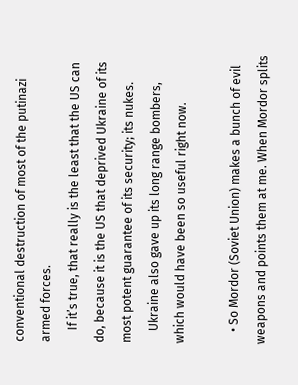conventional destruction of most of the putinazi armed forces.
    If it’s true, that really is the least that the US can do, because it is the US that deprived Ukraine of its most potent guarantee of its security; its nukes.
    Ukraine also gave up its long range bombers, which would have been so useful right now.

    • So Mordor (Soviet Union) makes a bunch of evil weapons and points them at me. When Mordor splits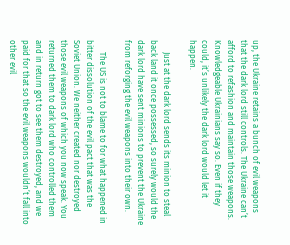up, the Ukraine retains a bunch of evil weapons that the dark lord still controls. The Ukraine can’t afford to refashion and maintain those weapons. Knowledgeable Ukrainians say so. Even if they could, it’s unlikely the dark lord would let it happen.

      Just at the dark lord sends its minion to steal back land it once possessed, so surely would the dark lord have sent minions to prevent the Ukraine from reforging the evil weapons into their own.

      The US is not to blame to for what happened in bitter dissolution of the evil pact that was the Soviet Union. We neither created nor destroyed those evil weapons of which you now speak. You returned them to dark lord who controlled them and in return got to see them destroyed, and we paid for that so the evil weapons wouldn’t fall into other evil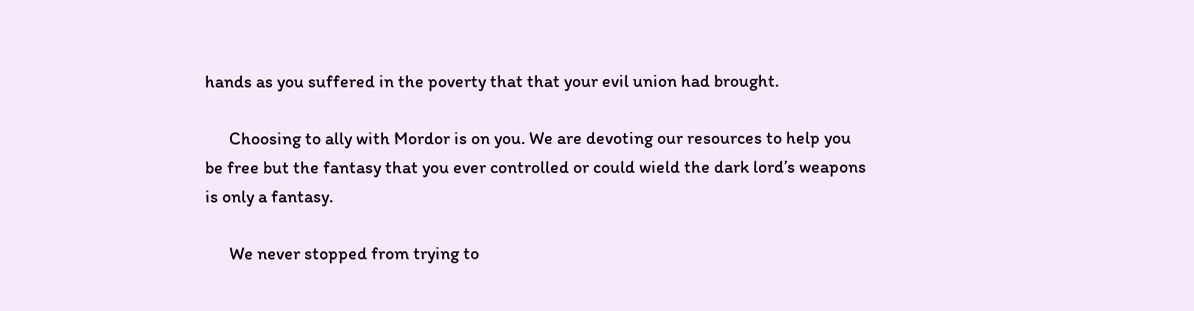hands as you suffered in the poverty that that your evil union had brought.

      Choosing to ally with Mordor is on you. We are devoting our resources to help you be free but the fantasy that you ever controlled or could wield the dark lord’s weapons is only a fantasy.

      We never stopped from trying to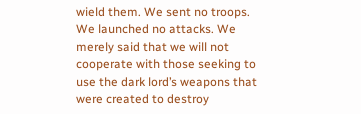wield them. We sent no troops. We launched no attacks. We merely said that we will not cooperate with those seeking to use the dark lord’s weapons that were created to destroy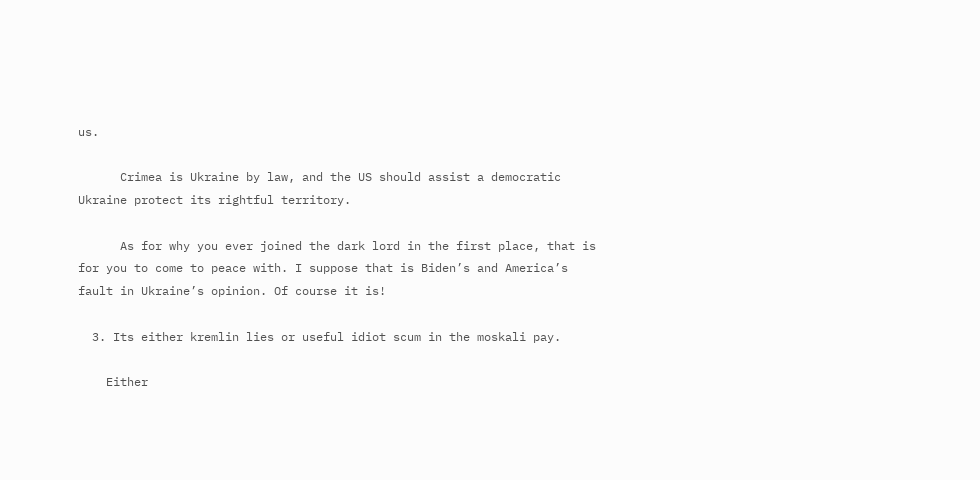us.

      Crimea is Ukraine by law, and the US should assist a democratic Ukraine protect its rightful territory.

      As for why you ever joined the dark lord in the first place, that is for you to come to peace with. I suppose that is Biden’s and America’s fault in Ukraine’s opinion. Of course it is!

  3. Its either kremlin lies or useful idiot scum in the moskali pay.

    Either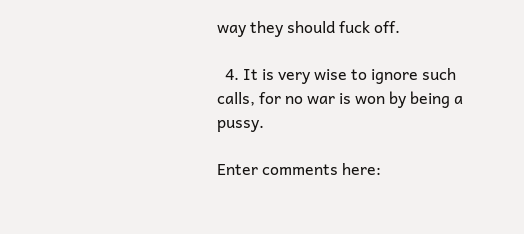way they should fuck off.

  4. It is very wise to ignore such calls, for no war is won by being a pussy.

Enter comments here: